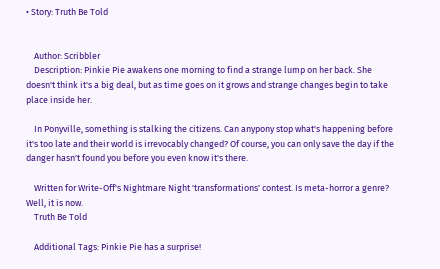• Story: Truth Be Told


    Author: Scribbler
    Description: Pinkie Pie awakens one morning to find a strange lump on her back. She doesn't think it's a big deal, but as time goes on it grows and strange changes begin to take place inside her.

    In Ponyville, something is stalking the citizens. Can anypony stop what's happening before it's too late and their world is irrevocably changed? Of course, you can only save the day if the danger hasn't found you before you even know it's there.

    Written for Write-Off's Nightmare Night 'transformations' contest. Is meta-horror a genre? Well, it is now.
    Truth Be Told

    Additional Tags: Pinkie Pie has a surprise!